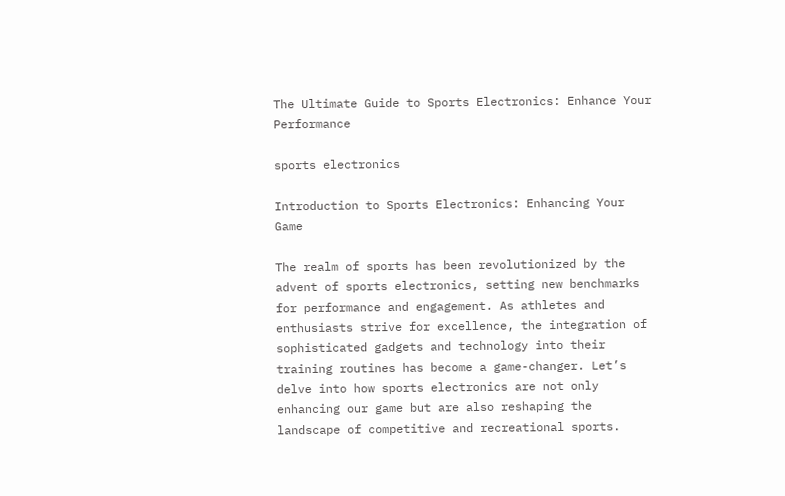The Ultimate Guide to Sports Electronics: Enhance Your Performance

sports electronics

Introduction to Sports Electronics: Enhancing Your Game

The realm of sports has been revolutionized by the advent of sports electronics, setting new benchmarks for performance and engagement. As athletes and enthusiasts strive for excellence, the integration of sophisticated gadgets and technology into their training routines has become a game-changer. Let’s delve into how sports electronics are not only enhancing our game but are also reshaping the landscape of competitive and recreational sports.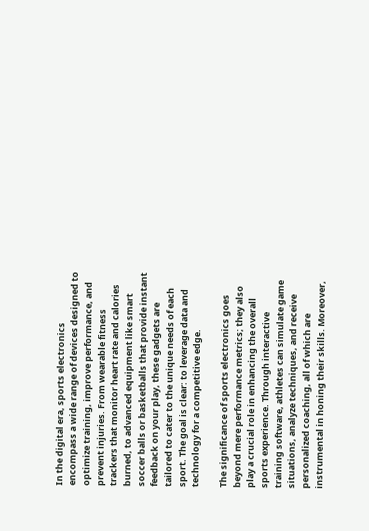In the digital era, sports electronics encompass a wide range of devices designed to optimize training, improve performance, and prevent injuries. From wearable fitness trackers that monitor heart rate and calories burned, to advanced equipment like smart soccer balls or basketballs that provide instant feedback on your play, these gadgets are tailored to cater to the unique needs of each sport. The goal is clear: to leverage data and technology for a competitive edge.

The significance of sports electronics goes beyond mere performance metrics; they also play a crucial role in enhancing the overall sports experience. Through interactive training software, athletes can simulate game situations, analyze techniques, and receive personalized coaching, all of which are instrumental in honing their skills. Moreover,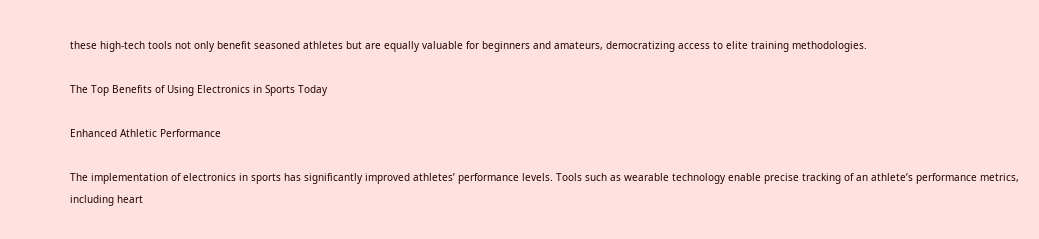these high-tech tools not only benefit seasoned athletes but are equally valuable for beginners and amateurs, democratizing access to elite training methodologies.

The Top Benefits of Using Electronics in Sports Today

Enhanced Athletic Performance

The implementation of electronics in sports has significantly improved athletes’ performance levels. Tools such as wearable technology enable precise tracking of an athlete’s performance metrics, including heart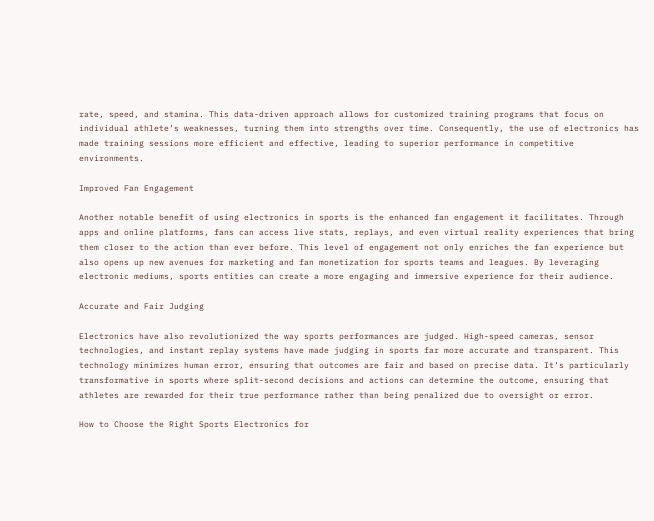rate, speed, and stamina. This data-driven approach allows for customized training programs that focus on individual athlete’s weaknesses, turning them into strengths over time. Consequently, the use of electronics has made training sessions more efficient and effective, leading to superior performance in competitive environments.

Improved Fan Engagement

Another notable benefit of using electronics in sports is the enhanced fan engagement it facilitates. Through apps and online platforms, fans can access live stats, replays, and even virtual reality experiences that bring them closer to the action than ever before. This level of engagement not only enriches the fan experience but also opens up new avenues for marketing and fan monetization for sports teams and leagues. By leveraging electronic mediums, sports entities can create a more engaging and immersive experience for their audience.

Accurate and Fair Judging

Electronics have also revolutionized the way sports performances are judged. High-speed cameras, sensor technologies, and instant replay systems have made judging in sports far more accurate and transparent. This technology minimizes human error, ensuring that outcomes are fair and based on precise data. It’s particularly transformative in sports where split-second decisions and actions can determine the outcome, ensuring that athletes are rewarded for their true performance rather than being penalized due to oversight or error.

How to Choose the Right Sports Electronics for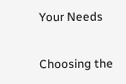Your Needs

Choosing the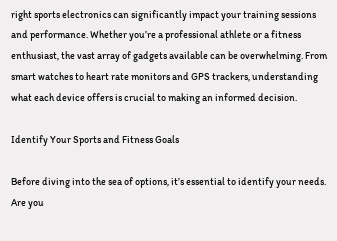right sports electronics can significantly impact your training sessions and performance. Whether you’re a professional athlete or a fitness enthusiast, the vast array of gadgets available can be overwhelming. From smart watches to heart rate monitors and GPS trackers, understanding what each device offers is crucial to making an informed decision.

Identify Your Sports and Fitness Goals

Before diving into the sea of options, it’s essential to identify your needs. Are you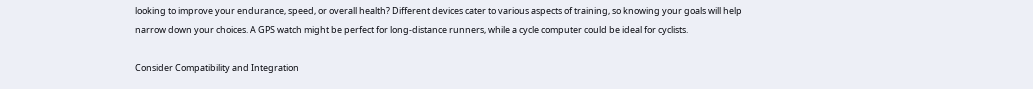looking to improve your endurance, speed, or overall health? Different devices cater to various aspects of training, so knowing your goals will help narrow down your choices. A GPS watch might be perfect for long-distance runners, while a cycle computer could be ideal for cyclists.

Consider Compatibility and Integration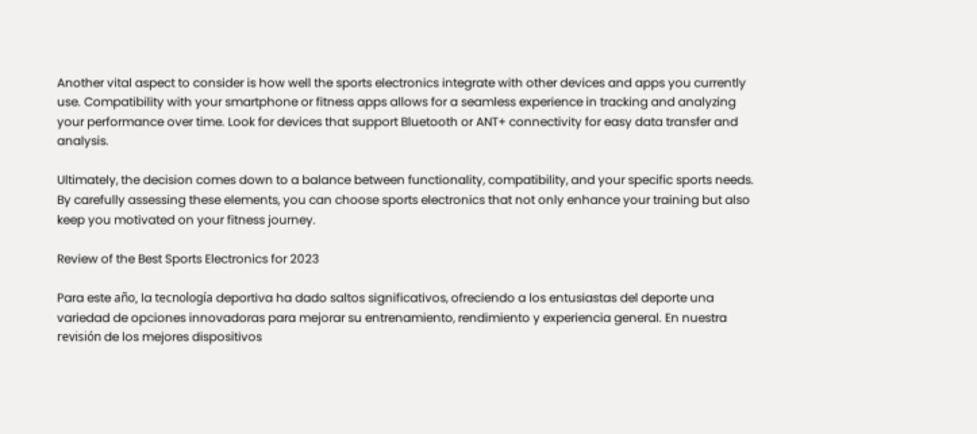Another vital aspect to consider is how well the sports electronics integrate with other devices and apps you currently use. Compatibility with your smartphone or fitness apps allows for a seamless experience in tracking and analyzing your performance over time. Look for devices that support Bluetooth or ANT+ connectivity for easy data transfer and analysis.

Ultimately, the decision comes down to a balance between functionality, compatibility, and your specific sports needs. By carefully assessing these elements, you can choose sports electronics that not only enhance your training but also keep you motivated on your fitness journey.

Review of the Best Sports Electronics for 2023

Para este año, la tecnología deportiva ha dado saltos significativos, ofreciendo a los entusiastas del deporte una variedad de opciones innovadoras para mejorar su entrenamiento, rendimiento y experiencia general. En nuestra revisión de los mejores dispositivos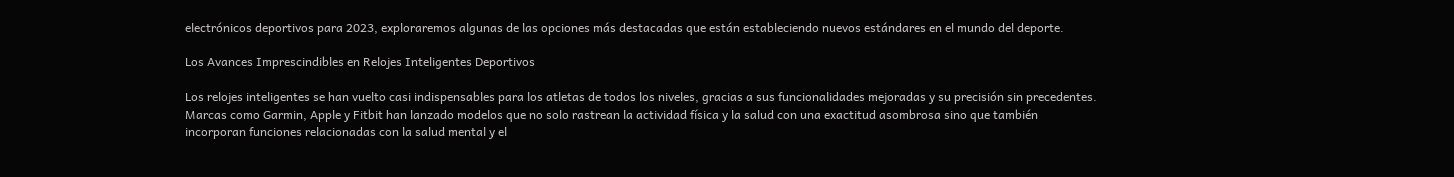electrónicos deportivos para 2023, exploraremos algunas de las opciones más destacadas que están estableciendo nuevos estándares en el mundo del deporte.

Los Avances Imprescindibles en Relojes Inteligentes Deportivos

Los relojes inteligentes se han vuelto casi indispensables para los atletas de todos los niveles, gracias a sus funcionalidades mejoradas y su precisión sin precedentes. Marcas como Garmin, Apple y Fitbit han lanzado modelos que no solo rastrean la actividad física y la salud con una exactitud asombrosa sino que también incorporan funciones relacionadas con la salud mental y el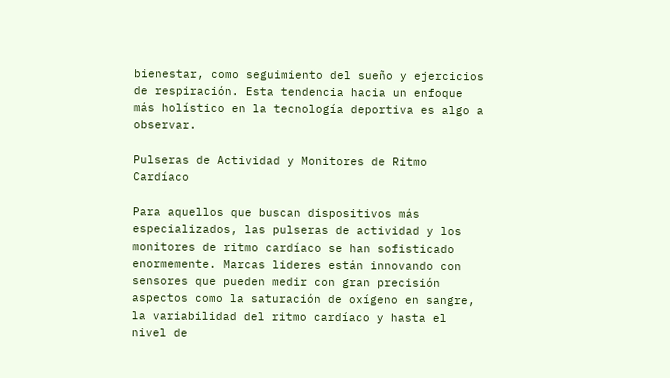bienestar, como seguimiento del sueño y ejercicios de respiración. Esta tendencia hacia un enfoque más holístico en la tecnología deportiva es algo a observar.

Pulseras de Actividad y Monitores de Ritmo Cardíaco

Para aquellos que buscan dispositivos más especializados, las pulseras de actividad y los monitores de ritmo cardíaco se han sofisticado enormemente. Marcas lideres están innovando con sensores que pueden medir con gran precisión aspectos como la saturación de oxígeno en sangre, la variabilidad del ritmo cardíaco y hasta el nivel de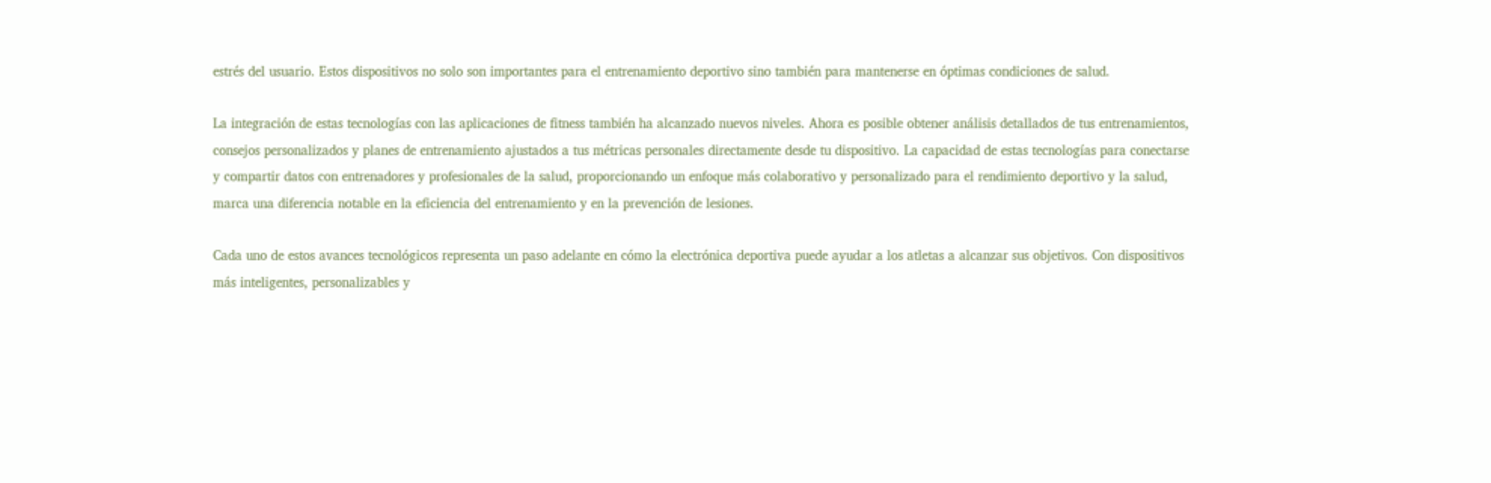estrés del usuario. Estos dispositivos no solo son importantes para el entrenamiento deportivo sino también para mantenerse en óptimas condiciones de salud.

La integración de estas tecnologías con las aplicaciones de fitness también ha alcanzado nuevos niveles. Ahora es posible obtener análisis detallados de tus entrenamientos, consejos personalizados y planes de entrenamiento ajustados a tus métricas personales directamente desde tu dispositivo. La capacidad de estas tecnologías para conectarse y compartir datos con entrenadores y profesionales de la salud, proporcionando un enfoque más colaborativo y personalizado para el rendimiento deportivo y la salud, marca una diferencia notable en la eficiencia del entrenamiento y en la prevención de lesiones.

Cada uno de estos avances tecnológicos representa un paso adelante en cómo la electrónica deportiva puede ayudar a los atletas a alcanzar sus objetivos. Con dispositivos más inteligentes, personalizables y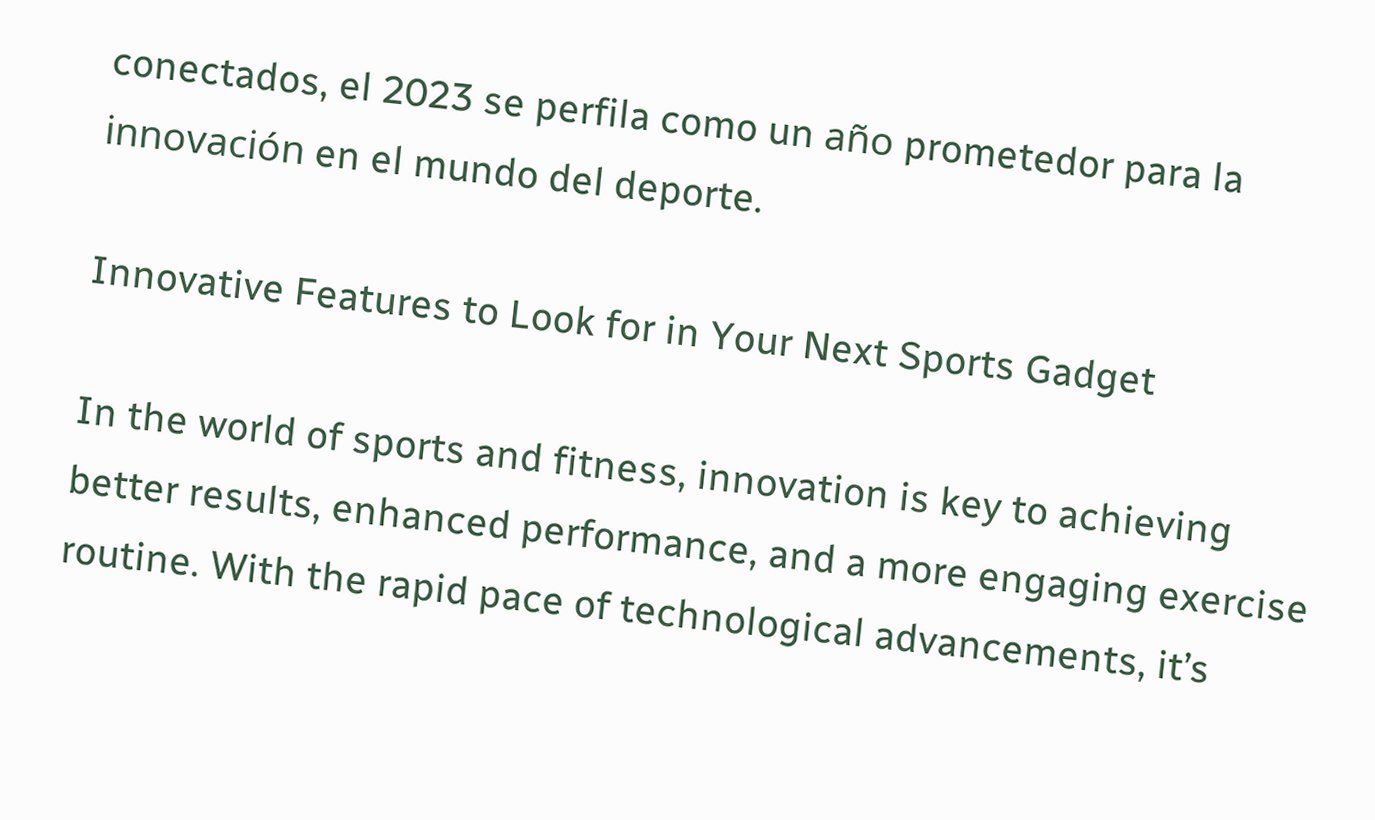conectados, el 2023 se perfila como un año prometedor para la innovación en el mundo del deporte.

Innovative Features to Look for in Your Next Sports Gadget

In the world of sports and fitness, innovation is key to achieving better results, enhanced performance, and a more engaging exercise routine. With the rapid pace of technological advancements, it’s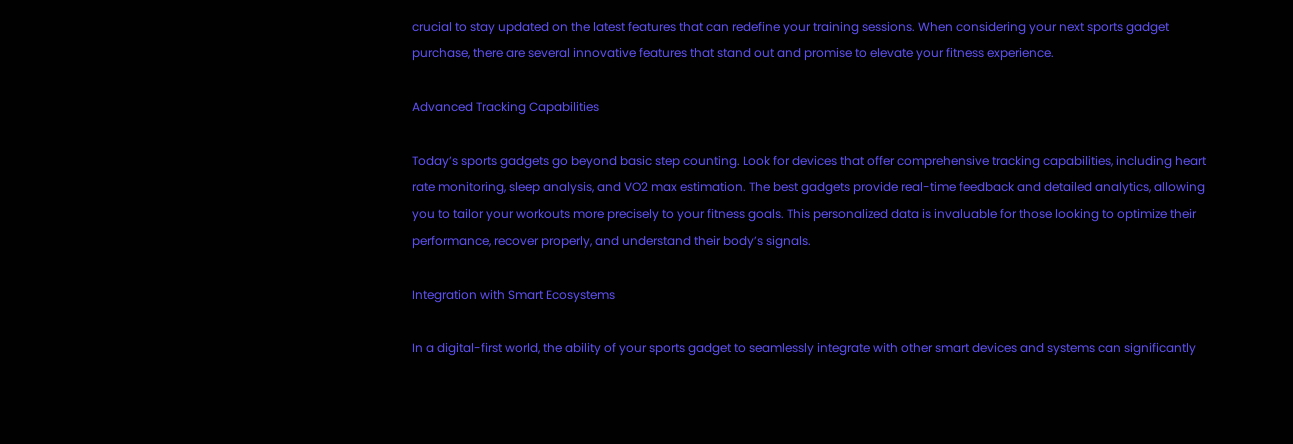crucial to stay updated on the latest features that can redefine your training sessions. When considering your next sports gadget purchase, there are several innovative features that stand out and promise to elevate your fitness experience.

Advanced Tracking Capabilities

Today’s sports gadgets go beyond basic step counting. Look for devices that offer comprehensive tracking capabilities, including heart rate monitoring, sleep analysis, and VO2 max estimation. The best gadgets provide real-time feedback and detailed analytics, allowing you to tailor your workouts more precisely to your fitness goals. This personalized data is invaluable for those looking to optimize their performance, recover properly, and understand their body’s signals.

Integration with Smart Ecosystems

In a digital-first world, the ability of your sports gadget to seamlessly integrate with other smart devices and systems can significantly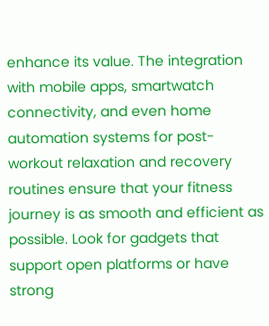enhance its value. The integration with mobile apps, smartwatch connectivity, and even home automation systems for post-workout relaxation and recovery routines ensure that your fitness journey is as smooth and efficient as possible. Look for gadgets that support open platforms or have strong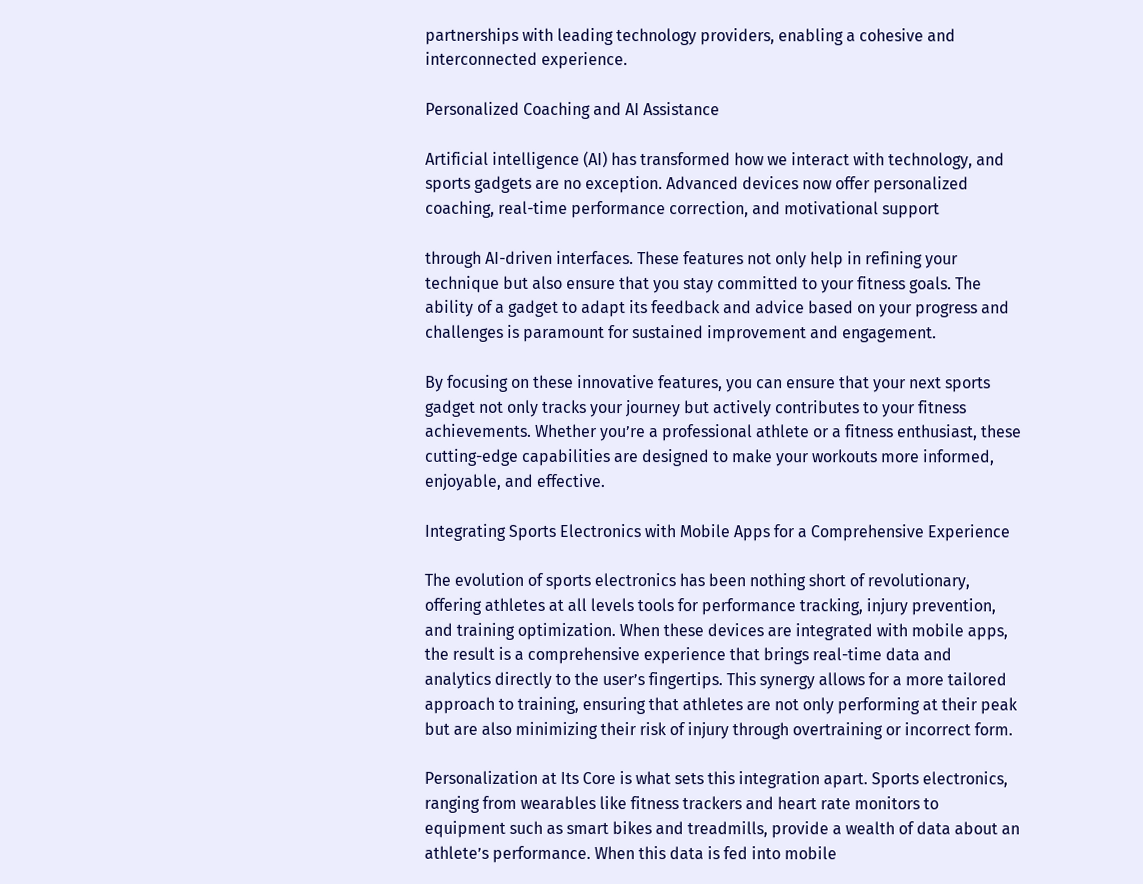partnerships with leading technology providers, enabling a cohesive and interconnected experience.

Personalized Coaching and AI Assistance

Artificial intelligence (AI) has transformed how we interact with technology, and sports gadgets are no exception. Advanced devices now offer personalized coaching, real-time performance correction, and motivational support

through AI-driven interfaces. These features not only help in refining your technique but also ensure that you stay committed to your fitness goals. The ability of a gadget to adapt its feedback and advice based on your progress and challenges is paramount for sustained improvement and engagement.

By focusing on these innovative features, you can ensure that your next sports gadget not only tracks your journey but actively contributes to your fitness achievements. Whether you’re a professional athlete or a fitness enthusiast, these cutting-edge capabilities are designed to make your workouts more informed, enjoyable, and effective.

Integrating Sports Electronics with Mobile Apps for a Comprehensive Experience

The evolution of sports electronics has been nothing short of revolutionary, offering athletes at all levels tools for performance tracking, injury prevention, and training optimization. When these devices are integrated with mobile apps, the result is a comprehensive experience that brings real-time data and analytics directly to the user’s fingertips. This synergy allows for a more tailored approach to training, ensuring that athletes are not only performing at their peak but are also minimizing their risk of injury through overtraining or incorrect form.

Personalization at Its Core is what sets this integration apart. Sports electronics, ranging from wearables like fitness trackers and heart rate monitors to equipment such as smart bikes and treadmills, provide a wealth of data about an athlete’s performance. When this data is fed into mobile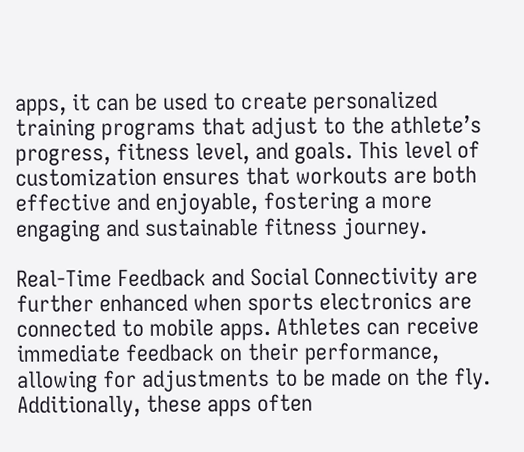apps, it can be used to create personalized training programs that adjust to the athlete’s progress, fitness level, and goals. This level of customization ensures that workouts are both effective and enjoyable, fostering a more engaging and sustainable fitness journey.

Real-Time Feedback and Social Connectivity are further enhanced when sports electronics are connected to mobile apps. Athletes can receive immediate feedback on their performance, allowing for adjustments to be made on the fly. Additionally, these apps often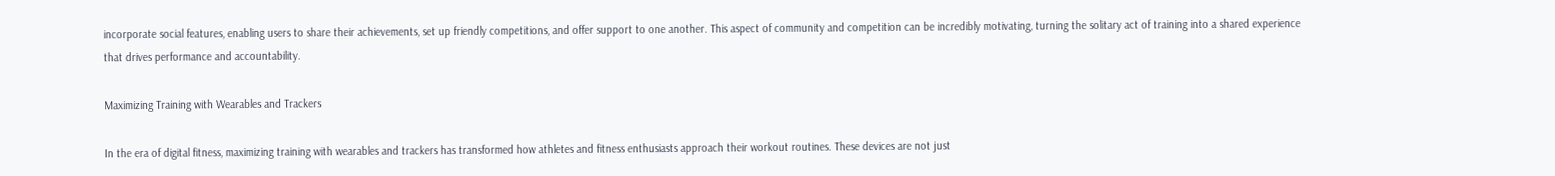incorporate social features, enabling users to share their achievements, set up friendly competitions, and offer support to one another. This aspect of community and competition can be incredibly motivating, turning the solitary act of training into a shared experience that drives performance and accountability.

Maximizing Training with Wearables and Trackers

In the era of digital fitness, maximizing training with wearables and trackers has transformed how athletes and fitness enthusiasts approach their workout routines. These devices are not just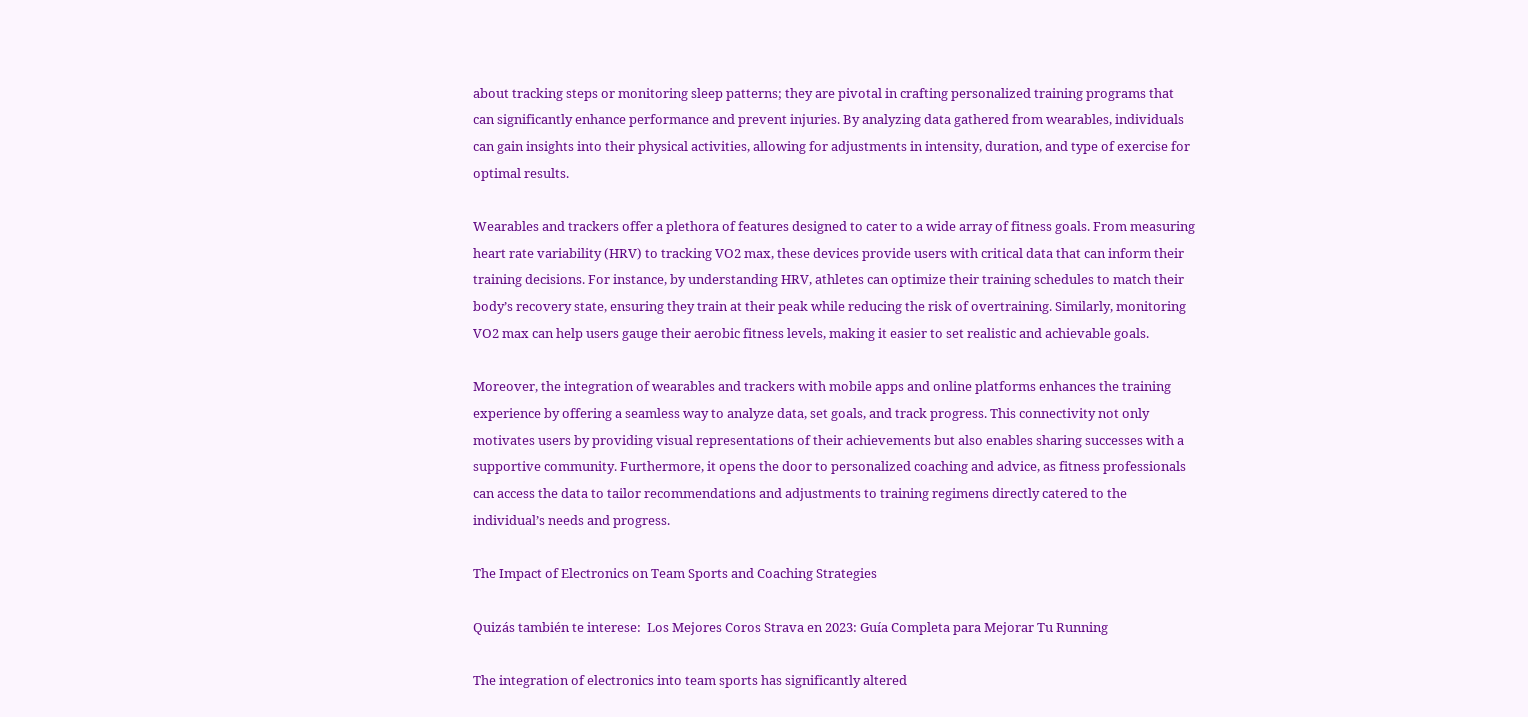about tracking steps or monitoring sleep patterns; they are pivotal in crafting personalized training programs that can significantly enhance performance and prevent injuries. By analyzing data gathered from wearables, individuals can gain insights into their physical activities, allowing for adjustments in intensity, duration, and type of exercise for optimal results.

Wearables and trackers offer a plethora of features designed to cater to a wide array of fitness goals. From measuring heart rate variability (HRV) to tracking VO2 max, these devices provide users with critical data that can inform their training decisions. For instance, by understanding HRV, athletes can optimize their training schedules to match their body’s recovery state, ensuring they train at their peak while reducing the risk of overtraining. Similarly, monitoring VO2 max can help users gauge their aerobic fitness levels, making it easier to set realistic and achievable goals.

Moreover, the integration of wearables and trackers with mobile apps and online platforms enhances the training experience by offering a seamless way to analyze data, set goals, and track progress. This connectivity not only motivates users by providing visual representations of their achievements but also enables sharing successes with a supportive community. Furthermore, it opens the door to personalized coaching and advice, as fitness professionals can access the data to tailor recommendations and adjustments to training regimens directly catered to the individual’s needs and progress.

The Impact of Electronics on Team Sports and Coaching Strategies

Quizás también te interese:  Los Mejores Coros Strava en 2023: Guía Completa para Mejorar Tu Running

The integration of electronics into team sports has significantly altered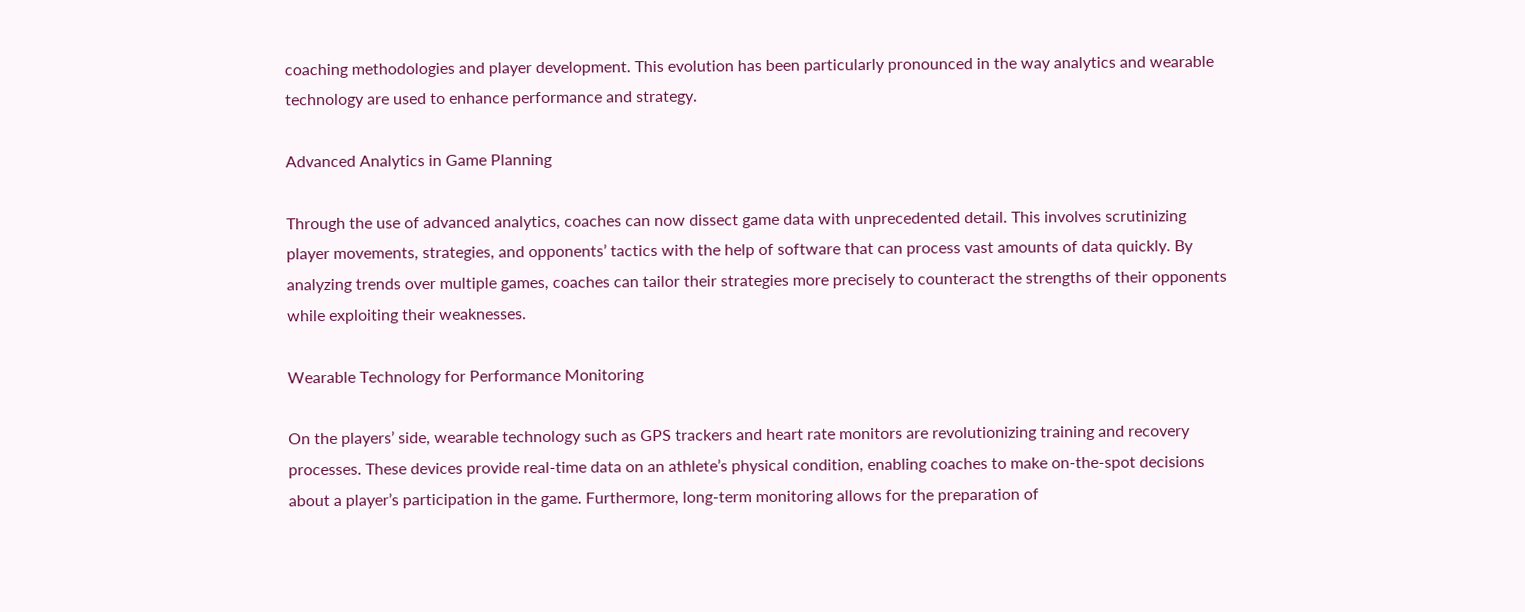coaching methodologies and player development. This evolution has been particularly pronounced in the way analytics and wearable technology are used to enhance performance and strategy.

Advanced Analytics in Game Planning

Through the use of advanced analytics, coaches can now dissect game data with unprecedented detail. This involves scrutinizing player movements, strategies, and opponents’ tactics with the help of software that can process vast amounts of data quickly. By analyzing trends over multiple games, coaches can tailor their strategies more precisely to counteract the strengths of their opponents while exploiting their weaknesses.

Wearable Technology for Performance Monitoring

On the players’ side, wearable technology such as GPS trackers and heart rate monitors are revolutionizing training and recovery processes. These devices provide real-time data on an athlete’s physical condition, enabling coaches to make on-the-spot decisions about a player’s participation in the game. Furthermore, long-term monitoring allows for the preparation of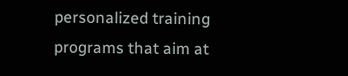personalized training programs that aim at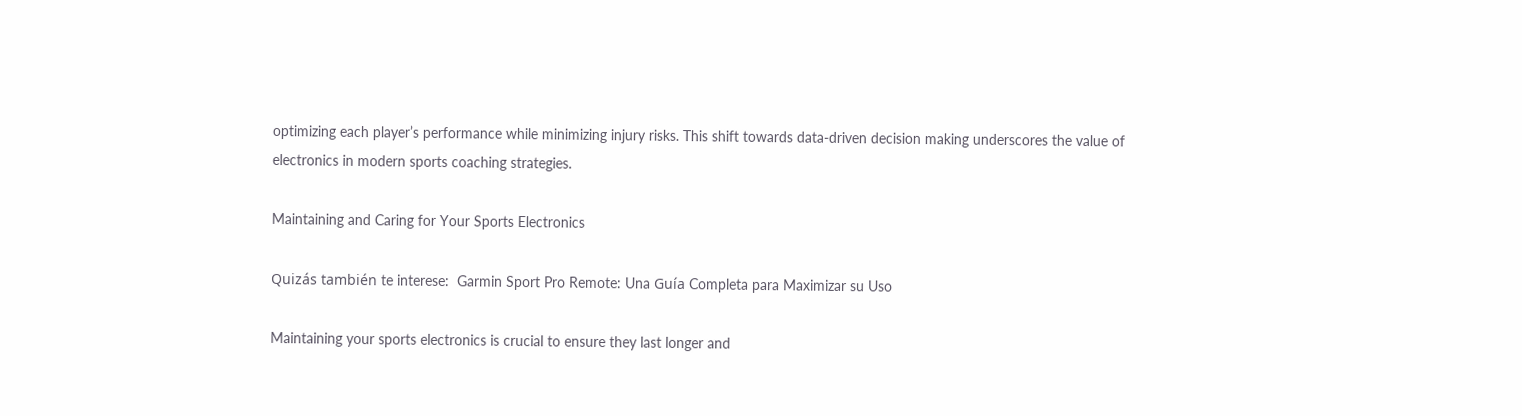optimizing each player’s performance while minimizing injury risks. This shift towards data-driven decision making underscores the value of electronics in modern sports coaching strategies.

Maintaining and Caring for Your Sports Electronics

Quizás también te interese:  Garmin Sport Pro Remote: Una Guía Completa para Maximizar su Uso

Maintaining your sports electronics is crucial to ensure they last longer and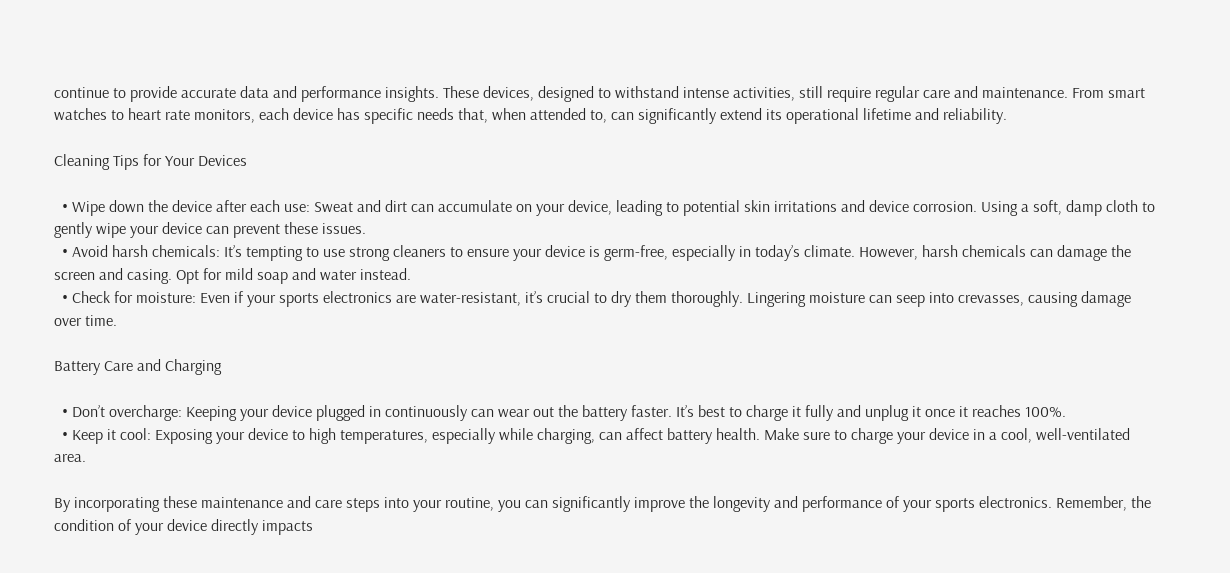continue to provide accurate data and performance insights. These devices, designed to withstand intense activities, still require regular care and maintenance. From smart watches to heart rate monitors, each device has specific needs that, when attended to, can significantly extend its operational lifetime and reliability.

Cleaning Tips for Your Devices

  • Wipe down the device after each use: Sweat and dirt can accumulate on your device, leading to potential skin irritations and device corrosion. Using a soft, damp cloth to gently wipe your device can prevent these issues.
  • Avoid harsh chemicals: It’s tempting to use strong cleaners to ensure your device is germ-free, especially in today’s climate. However, harsh chemicals can damage the screen and casing. Opt for mild soap and water instead.
  • Check for moisture: Even if your sports electronics are water-resistant, it’s crucial to dry them thoroughly. Lingering moisture can seep into crevasses, causing damage over time.

Battery Care and Charging

  • Don’t overcharge: Keeping your device plugged in continuously can wear out the battery faster. It’s best to charge it fully and unplug it once it reaches 100%.
  • Keep it cool: Exposing your device to high temperatures, especially while charging, can affect battery health. Make sure to charge your device in a cool, well-ventilated area.

By incorporating these maintenance and care steps into your routine, you can significantly improve the longevity and performance of your sports electronics. Remember, the condition of your device directly impacts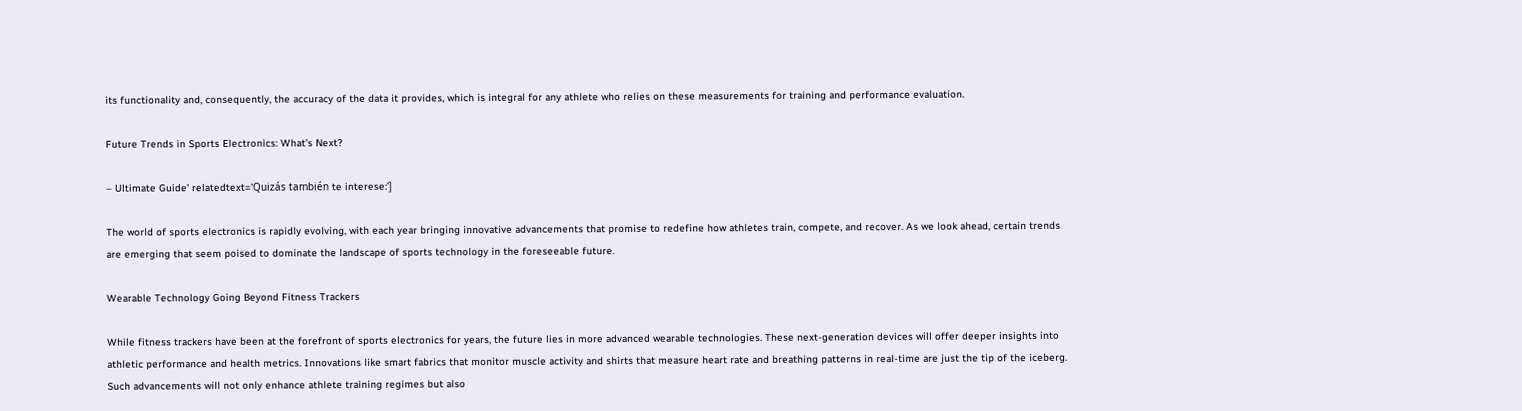its functionality and, consequently, the accuracy of the data it provides, which is integral for any athlete who relies on these measurements for training and performance evaluation.

Future Trends in Sports Electronics: What’s Next?

– Ultimate Guide’ relatedtext=’Quizás también te interese:’]

The world of sports electronics is rapidly evolving, with each year bringing innovative advancements that promise to redefine how athletes train, compete, and recover. As we look ahead, certain trends are emerging that seem poised to dominate the landscape of sports technology in the foreseeable future.

Wearable Technology Going Beyond Fitness Trackers

While fitness trackers have been at the forefront of sports electronics for years, the future lies in more advanced wearable technologies. These next-generation devices will offer deeper insights into athletic performance and health metrics. Innovations like smart fabrics that monitor muscle activity and shirts that measure heart rate and breathing patterns in real-time are just the tip of the iceberg. Such advancements will not only enhance athlete training regimes but also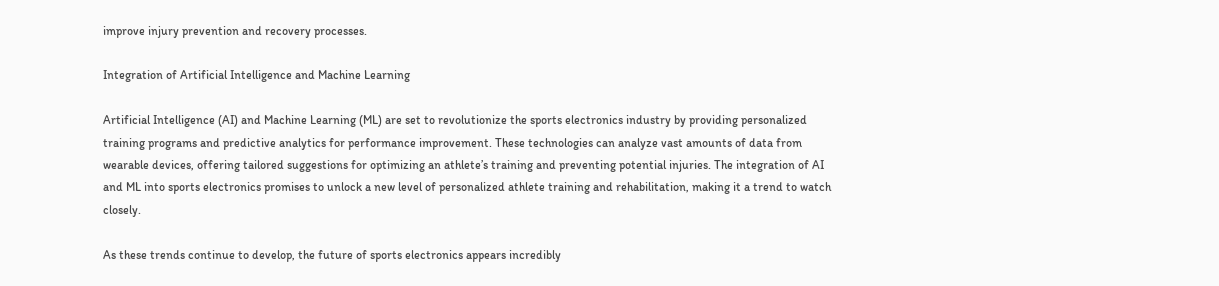improve injury prevention and recovery processes.

Integration of Artificial Intelligence and Machine Learning

Artificial Intelligence (AI) and Machine Learning (ML) are set to revolutionize the sports electronics industry by providing personalized training programs and predictive analytics for performance improvement. These technologies can analyze vast amounts of data from wearable devices, offering tailored suggestions for optimizing an athlete’s training and preventing potential injuries. The integration of AI and ML into sports electronics promises to unlock a new level of personalized athlete training and rehabilitation, making it a trend to watch closely.

As these trends continue to develop, the future of sports electronics appears incredibly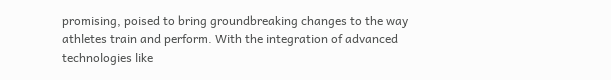promising, poised to bring groundbreaking changes to the way athletes train and perform. With the integration of advanced technologies like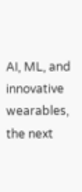AI, ML, and innovative wearables, the next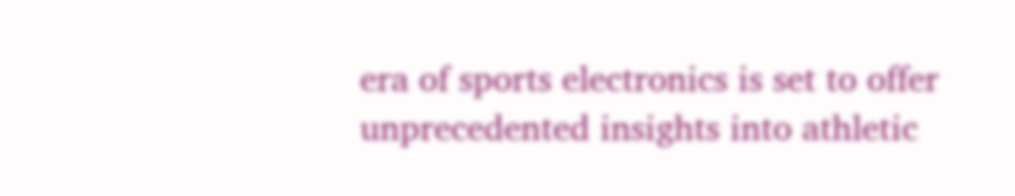era of sports electronics is set to offer unprecedented insights into athletic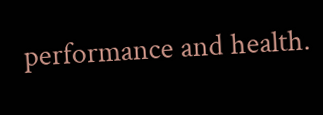performance and health.